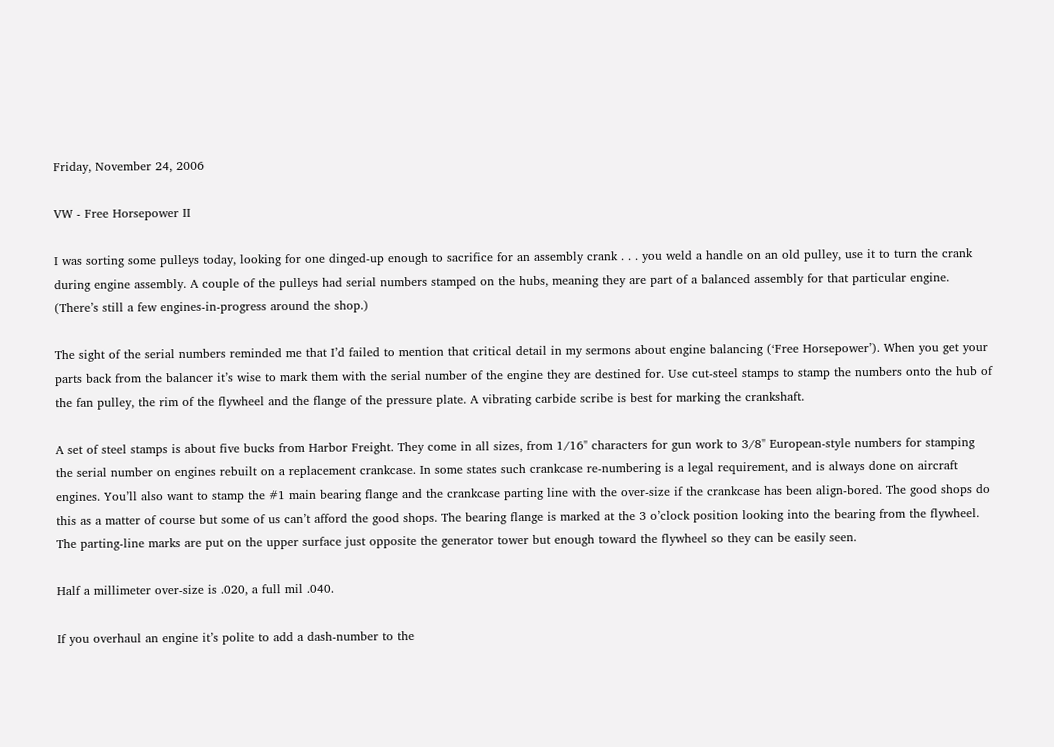Friday, November 24, 2006

VW - Free Horsepower II

I was sorting some pulleys today, looking for one dinged-up enough to sacrifice for an assembly crank . . . you weld a handle on an old pulley, use it to turn the crank during engine assembly. A couple of the pulleys had serial numbers stamped on the hubs, meaning they are part of a balanced assembly for that particular engine. (There’s still a few engines-in-progress around the shop.)

The sight of the serial numbers reminded me that I’d failed to mention that critical detail in my sermons about engine balancing (‘Free Horsepower’). When you get your parts back from the balancer it’s wise to mark them with the serial number of the engine they are destined for. Use cut-steel stamps to stamp the numbers onto the hub of the fan pulley, the rim of the flywheel and the flange of the pressure plate. A vibrating carbide scribe is best for marking the crankshaft.

A set of steel stamps is about five bucks from Harbor Freight. They come in all sizes, from 1/16" characters for gun work to 3/8" European-style numbers for stamping the serial number on engines rebuilt on a replacement crankcase. In some states such crankcase re-numbering is a legal requirement, and is always done on aircraft engines. You’ll also want to stamp the #1 main bearing flange and the crankcase parting line with the over-size if the crankcase has been align-bored. The good shops do this as a matter of course but some of us can’t afford the good shops. The bearing flange is marked at the 3 o’clock position looking into the bearing from the flywheel. The parting-line marks are put on the upper surface just opposite the generator tower but enough toward the flywheel so they can be easily seen.

Half a millimeter over-size is .020, a full mil .040.

If you overhaul an engine it’s polite to add a dash-number to the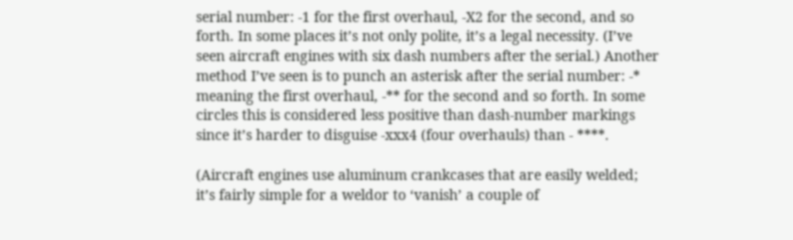serial number: -1 for the first overhaul, -X2 for the second, and so forth. In some places it’s not only polite, it’s a legal necessity. (I’ve seen aircraft engines with six dash numbers after the serial.) Another method I’ve seen is to punch an asterisk after the serial number: -* meaning the first overhaul, -** for the second and so forth. In some circles this is considered less positive than dash-number markings since it’s harder to disguise -xxx4 (four overhauls) than - ****.

(Aircraft engines use aluminum crankcases that are easily welded; it’s fairly simple for a weldor to ‘vanish’ a couple of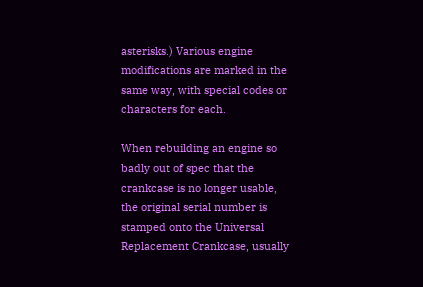asterisks.) Various engine modifications are marked in the same way, with special codes or characters for each.

When rebuilding an engine so badly out of spec that the crankcase is no longer usable, the original serial number is stamped onto the Universal Replacement Crankcase, usually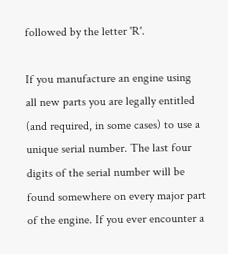followed by the letter 'R'.

If you manufacture an engine using all new parts you are legally entitled (and required, in some cases) to use a unique serial number. The last four digits of the serial number will be found somewhere on every major part of the engine. If you ever encounter a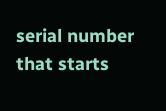serial number that starts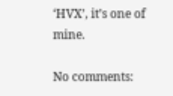‘HVX’, it’s one of mine.

No comments: